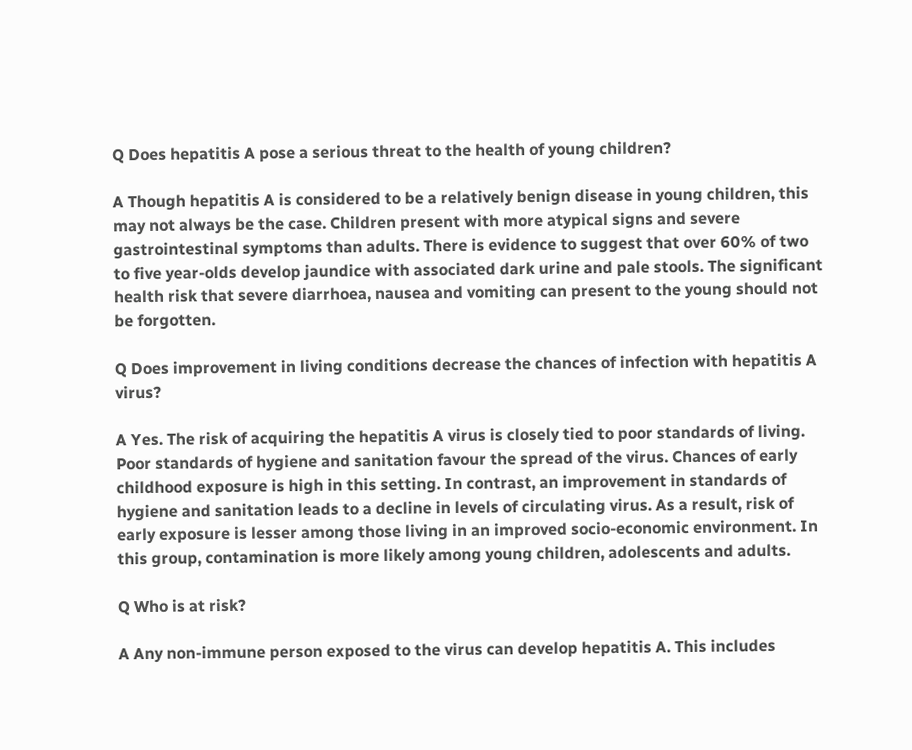Q Does hepatitis A pose a serious threat to the health of young children?

A Though hepatitis A is considered to be a relatively benign disease in young children, this may not always be the case. Children present with more atypical signs and severe gastrointestinal symptoms than adults. There is evidence to suggest that over 60% of two to five year-olds develop jaundice with associated dark urine and pale stools. The significant health risk that severe diarrhoea, nausea and vomiting can present to the young should not be forgotten.

Q Does improvement in living conditions decrease the chances of infection with hepatitis A virus?

A Yes. The risk of acquiring the hepatitis A virus is closely tied to poor standards of living. Poor standards of hygiene and sanitation favour the spread of the virus. Chances of early childhood exposure is high in this setting. In contrast, an improvement in standards of hygiene and sanitation leads to a decline in levels of circulating virus. As a result, risk of early exposure is lesser among those living in an improved socio-economic environment. In this group, contamination is more likely among young children, adolescents and adults.

Q Who is at risk?

A Any non-immune person exposed to the virus can develop hepatitis A. This includes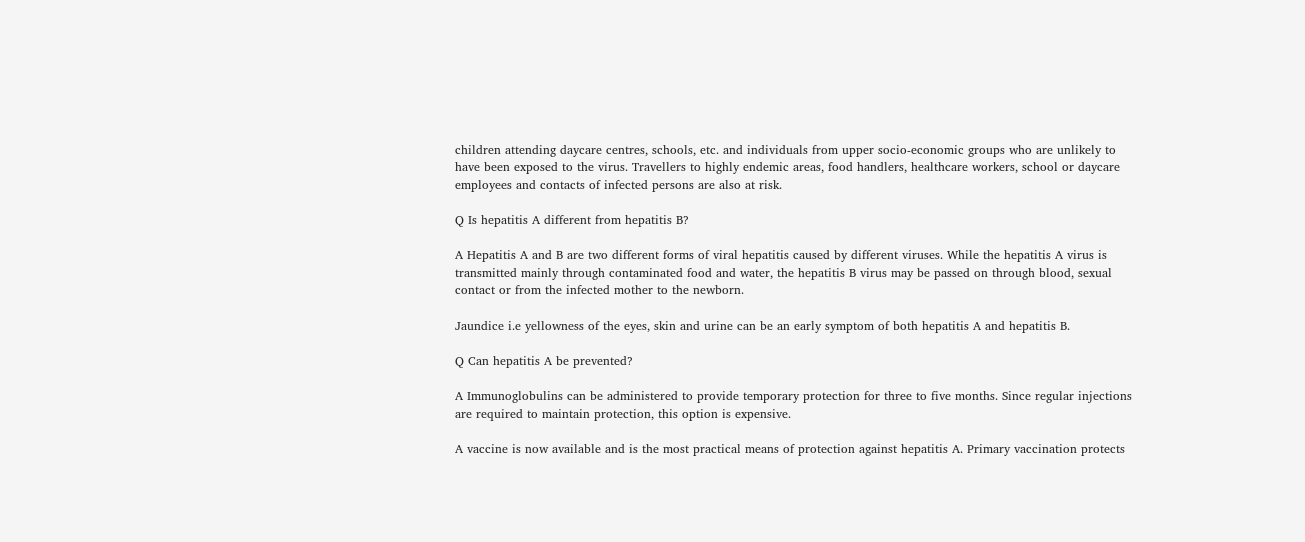children attending daycare centres, schools, etc. and individuals from upper socio-economic groups who are unlikely to have been exposed to the virus. Travellers to highly endemic areas, food handlers, healthcare workers, school or daycare employees and contacts of infected persons are also at risk.

Q Is hepatitis A different from hepatitis B?

A Hepatitis A and B are two different forms of viral hepatitis caused by different viruses. While the hepatitis A virus is transmitted mainly through contaminated food and water, the hepatitis B virus may be passed on through blood, sexual contact or from the infected mother to the newborn.

Jaundice i.e yellowness of the eyes, skin and urine can be an early symptom of both hepatitis A and hepatitis B.

Q Can hepatitis A be prevented?

A Immunoglobulins can be administered to provide temporary protection for three to five months. Since regular injections are required to maintain protection, this option is expensive.

A vaccine is now available and is the most practical means of protection against hepatitis A. Primary vaccination protects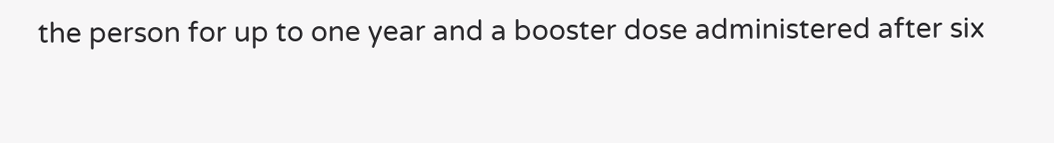the person for up to one year and a booster dose administered after six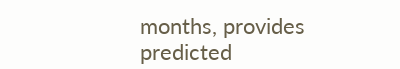months, provides predicted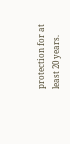protection for at least 20 years.